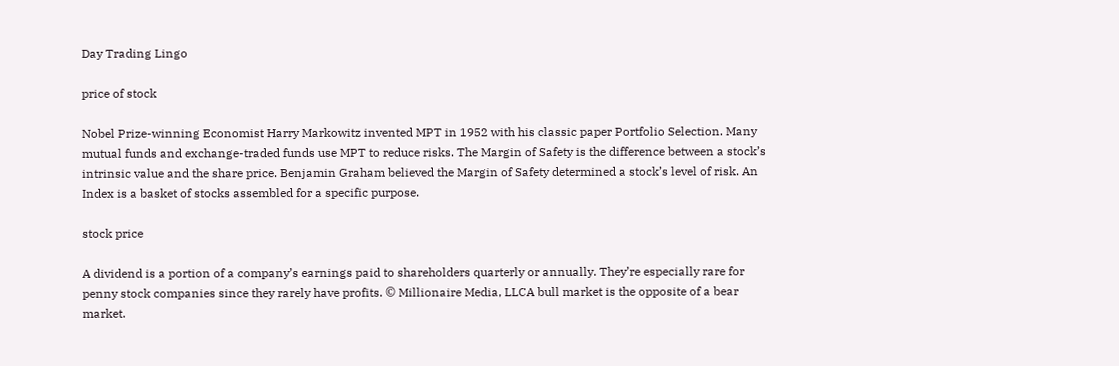Day Trading Lingo

price of stock

Nobel Prize-winning Economist Harry Markowitz invented MPT in 1952 with his classic paper Portfolio Selection. Many mutual funds and exchange-traded funds use MPT to reduce risks. The Margin of Safety is the difference between a stock’s intrinsic value and the share price. Benjamin Graham believed the Margin of Safety determined a stock’s level of risk. An Index is a basket of stocks assembled for a specific purpose.

stock price

A dividend is a portion of a company’s earnings paid to shareholders quarterly or annually. They’re especially rare for penny stock companies since they rarely have profits. © Millionaire Media, LLCA bull market is the opposite of a bear market.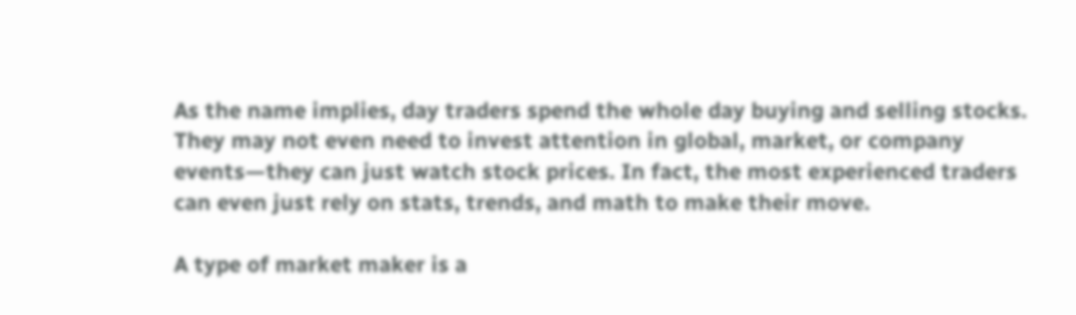As the name implies, day traders spend the whole day buying and selling stocks. They may not even need to invest attention in global, market, or company events—they can just watch stock prices. In fact, the most experienced traders can even just rely on stats, trends, and math to make their move.

A type of market maker is a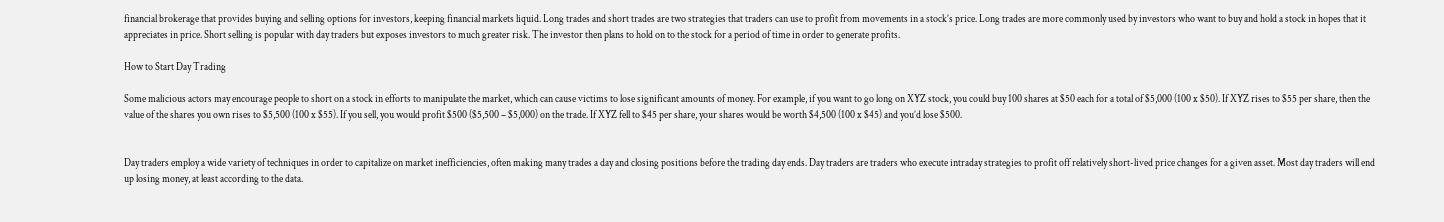financial brokerage that provides buying and selling options for investors, keeping financial markets liquid. Long trades and short trades are two strategies that traders can use to profit from movements in a stock’s price. Long trades are more commonly used by investors who want to buy and hold a stock in hopes that it appreciates in price. Short selling is popular with day traders but exposes investors to much greater risk. The investor then plans to hold on to the stock for a period of time in order to generate profits.

How to Start Day Trading

Some malicious actors may encourage people to short on a stock in efforts to manipulate the market, which can cause victims to lose significant amounts of money. For example, if you want to go long on XYZ stock, you could buy 100 shares at $50 each for a total of $5,000 (100 x $50). If XYZ rises to $55 per share, then the value of the shares you own rises to $5,500 (100 x $55). If you sell, you would profit $500 ($5,500 – $5,000) on the trade. If XYZ fell to $45 per share, your shares would be worth $4,500 (100 x $45) and you’d lose $500.


Day traders employ a wide variety of techniques in order to capitalize on market inefficiencies, often making many trades a day and closing positions before the trading day ends. Day traders are traders who execute intraday strategies to profit off relatively short-lived price changes for a given asset. Most day traders will end up losing money, at least according to the data.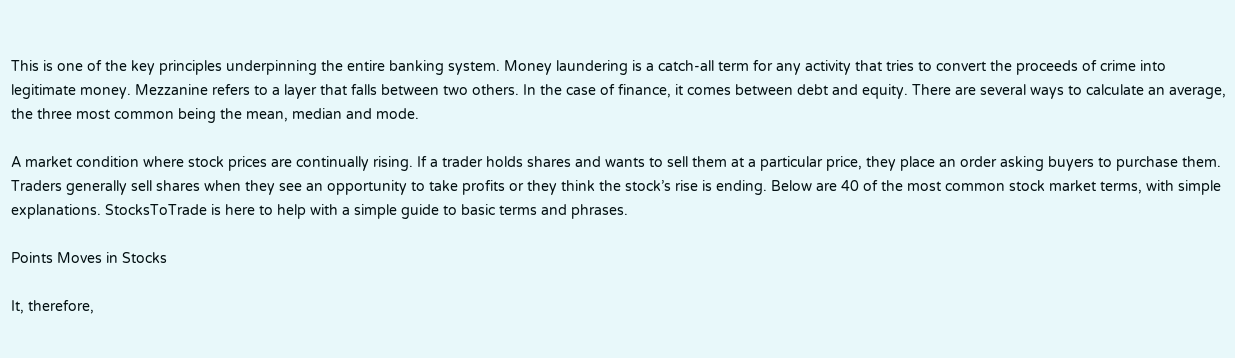This is one of the key principles underpinning the entire banking system. Money laundering is a catch-all term for any activity that tries to convert the proceeds of crime into legitimate money. Mezzanine refers to a layer that falls between two others. In the case of finance, it comes between debt and equity. There are several ways to calculate an average, the three most common being the mean, median and mode.

A market condition where stock prices are continually rising. If a trader holds shares and wants to sell them at a particular price, they place an order asking buyers to purchase them. Traders generally sell shares when they see an opportunity to take profits or they think the stock’s rise is ending. Below are 40 of the most common stock market terms, with simple explanations. StocksToTrade is here to help with a simple guide to basic terms and phrases.

Points Moves in Stocks

It, therefore,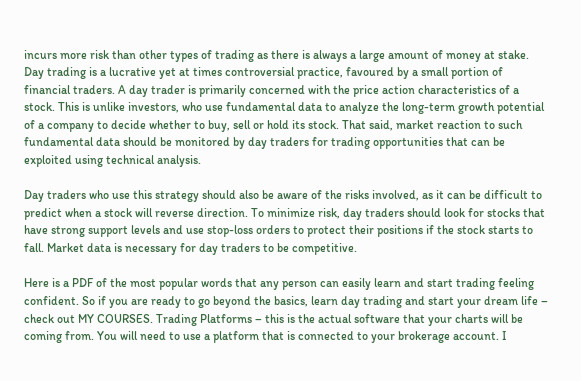incurs more risk than other types of trading as there is always a large amount of money at stake. Day trading is a lucrative yet at times controversial practice, favoured by a small portion of financial traders. A day trader is primarily concerned with the price action characteristics of a stock. This is unlike investors, who use fundamental data to analyze the long-term growth potential of a company to decide whether to buy, sell or hold its stock. That said, market reaction to such fundamental data should be monitored by day traders for trading opportunities that can be exploited using technical analysis.

Day traders who use this strategy should also be aware of the risks involved, as it can be difficult to predict when a stock will reverse direction. To minimize risk, day traders should look for stocks that have strong support levels and use stop-loss orders to protect their positions if the stock starts to fall. Market data is necessary for day traders to be competitive.

Here is a PDF of the most popular words that any person can easily learn and start trading feeling confident. So if you are ready to go beyond the basics, learn day trading and start your dream life – check out MY COURSES. Trading Platforms – this is the actual software that your charts will be coming from. You will need to use a platform that is connected to your brokerage account. I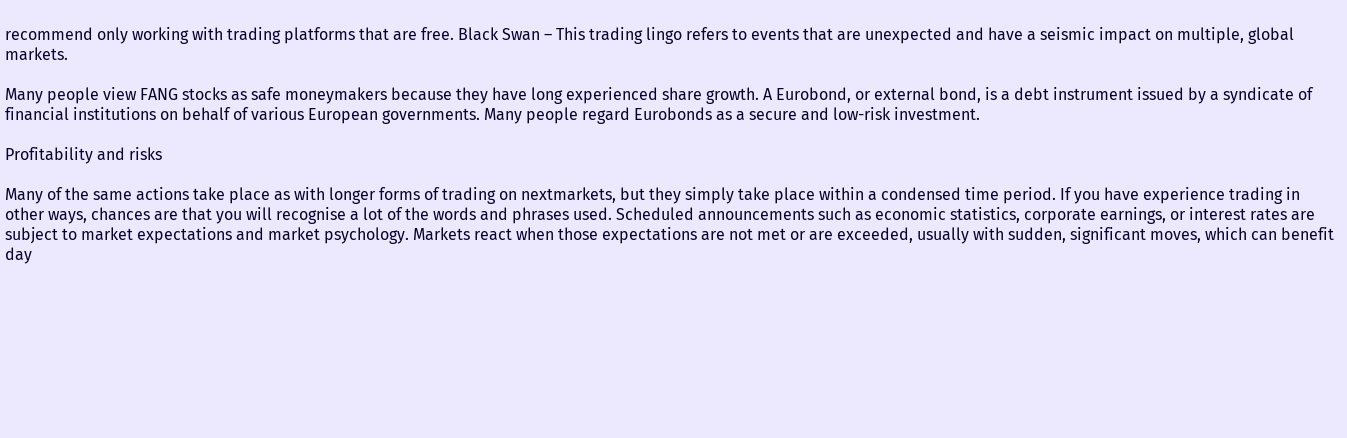recommend only working with trading platforms that are free. Black Swan – This trading lingo refers to events that are unexpected and have a seismic impact on multiple, global markets.

Many people view FANG stocks as safe moneymakers because they have long experienced share growth. A Eurobond, or external bond, is a debt instrument issued by a syndicate of financial institutions on behalf of various European governments. Many people regard Eurobonds as a secure and low-risk investment.

Profitability and risks

Many of the same actions take place as with longer forms of trading on nextmarkets, but they simply take place within a condensed time period. If you have experience trading in other ways, chances are that you will recognise a lot of the words and phrases used. Scheduled announcements such as economic statistics, corporate earnings, or interest rates are subject to market expectations and market psychology. Markets react when those expectations are not met or are exceeded, usually with sudden, significant moves, which can benefit day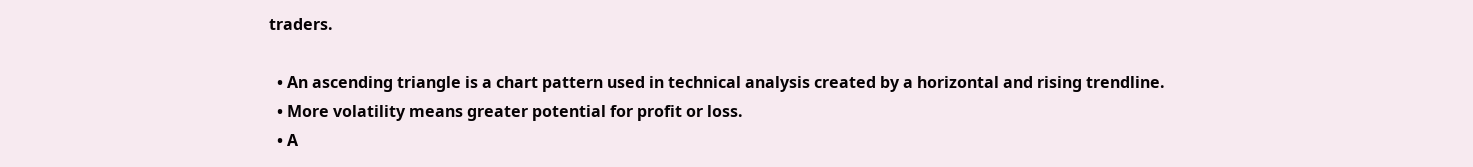traders.

  • An ascending triangle is a chart pattern used in technical analysis created by a horizontal and rising trendline.
  • More volatility means greater potential for profit or loss.
  • A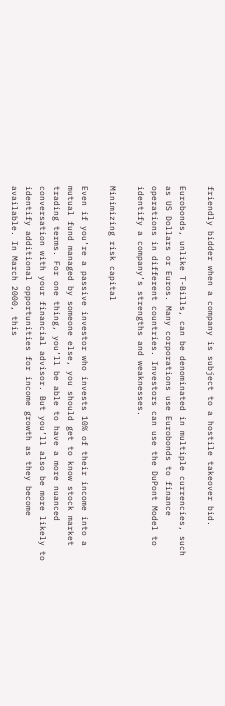friendly bidder when a company is subject to a hostile takeover bid.

Eurobonds, unlike T-Bills, can be denominated in multiple currencies, such as US Dollars or Euros. Many corporations use Eurobonds to finance operations in different countries. Investors can use the DuPont Model to identify a company’s strengths and weaknesses.

Minimizing risk capital

Even if you’re a passive investor who invests 10% of their income into a mutual fund managed by someone else, you should get to know stock market trading terms. For one thing, you’ll be able to have a more nuanced conversation with your financial advisor. But you’ll also be more likely to identify additional opportunities for income growth as they become available. In March 2000, this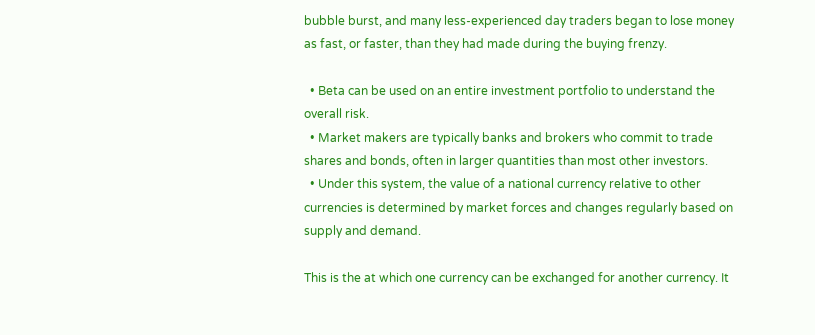bubble burst, and many less-experienced day traders began to lose money as fast, or faster, than they had made during the buying frenzy.

  • Beta can be used on an entire investment portfolio to understand the overall risk.
  • Market makers are typically banks and brokers who commit to trade shares and bonds, often in larger quantities than most other investors.
  • Under this system, the value of a national currency relative to other currencies is determined by market forces and changes regularly based on supply and demand.

This is the at which one currency can be exchanged for another currency. It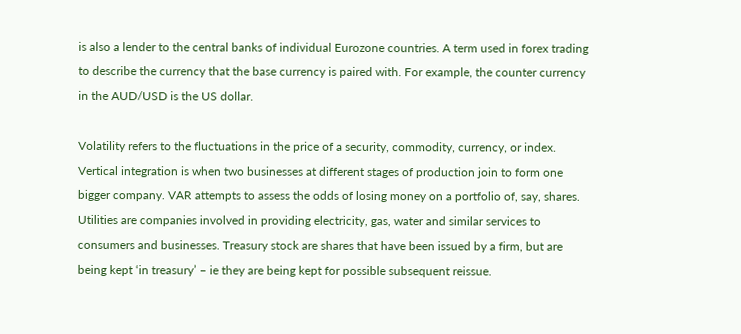is also a lender to the central banks of individual Eurozone countries. A term used in forex trading to describe the currency that the base currency is paired with. For example, the counter currency in the AUD/USD is the US dollar.

Volatility refers to the fluctuations in the price of a security, commodity, currency, or index. Vertical integration is when two businesses at different stages of production join to form one bigger company. VAR attempts to assess the odds of losing money on a portfolio of, say, shares. Utilities are companies involved in providing electricity, gas, water and similar services to consumers and businesses. Treasury stock are shares that have been issued by a firm, but are being kept ‘in treasury’ – ie they are being kept for possible subsequent reissue.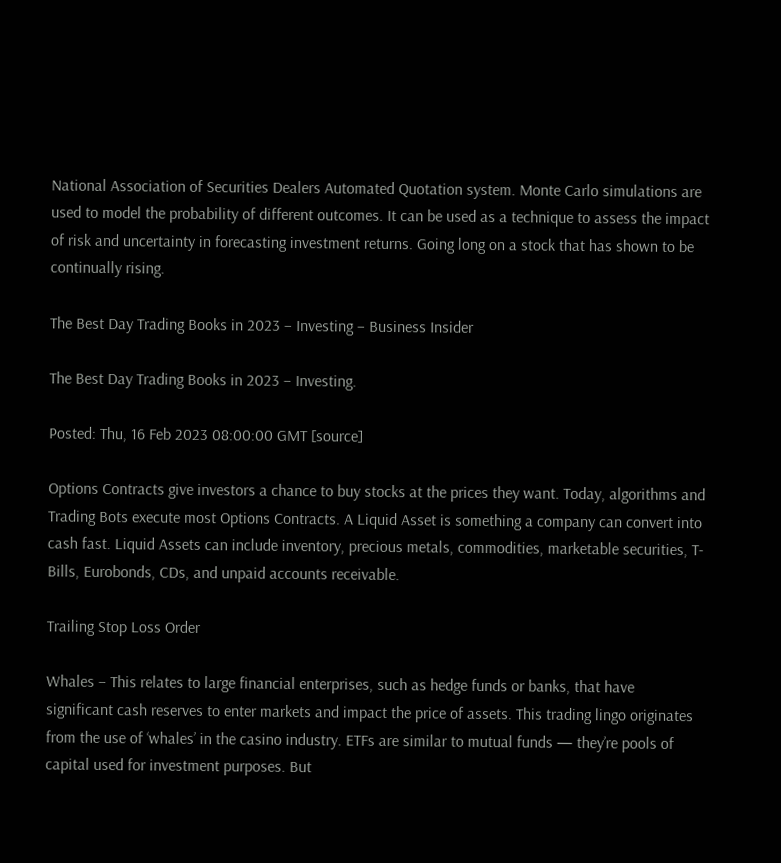National Association of Securities Dealers Automated Quotation system. Monte Carlo simulations are used to model the probability of different outcomes. It can be used as a technique to assess the impact of risk and uncertainty in forecasting investment returns. Going long on a stock that has shown to be continually rising.

The Best Day Trading Books in 2023 – Investing – Business Insider

The Best Day Trading Books in 2023 – Investing.

Posted: Thu, 16 Feb 2023 08:00:00 GMT [source]

Options Contracts give investors a chance to buy stocks at the prices they want. Today, algorithms and Trading Bots execute most Options Contracts. A Liquid Asset is something a company can convert into cash fast. Liquid Assets can include inventory, precious metals, commodities, marketable securities, T-Bills, Eurobonds, CDs, and unpaid accounts receivable.

Trailing Stop Loss Order

Whales – This relates to large financial enterprises, such as hedge funds or banks, that have significant cash reserves to enter markets and impact the price of assets. This trading lingo originates from the use of ‘whales’ in the casino industry. ETFs are similar to mutual funds — they’re pools of capital used for investment purposes. But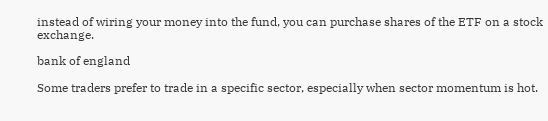instead of wiring your money into the fund, you can purchase shares of the ETF on a stock exchange.

bank of england

Some traders prefer to trade in a specific sector, especially when sector momentum is hot.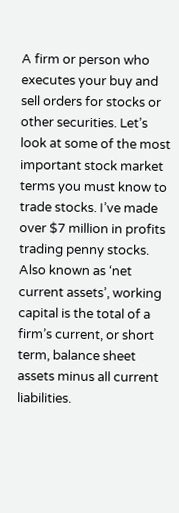A firm or person who executes your buy and sell orders for stocks or other securities. Let’s look at some of the most important stock market terms you must know to trade stocks. I’ve made over $7 million in profits trading penny stocks. Also known as ‘net current assets’, working capital is the total of a firm’s current, or short term, balance sheet assets minus all current liabilities.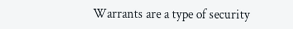Warrants are a type of security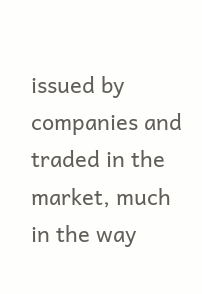issued by companies and traded in the market, much in the way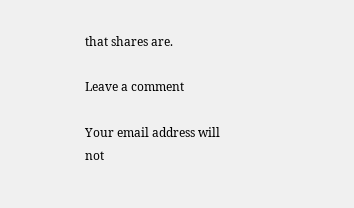that shares are.

Leave a comment

Your email address will not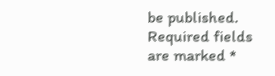be published. Required fields are marked *